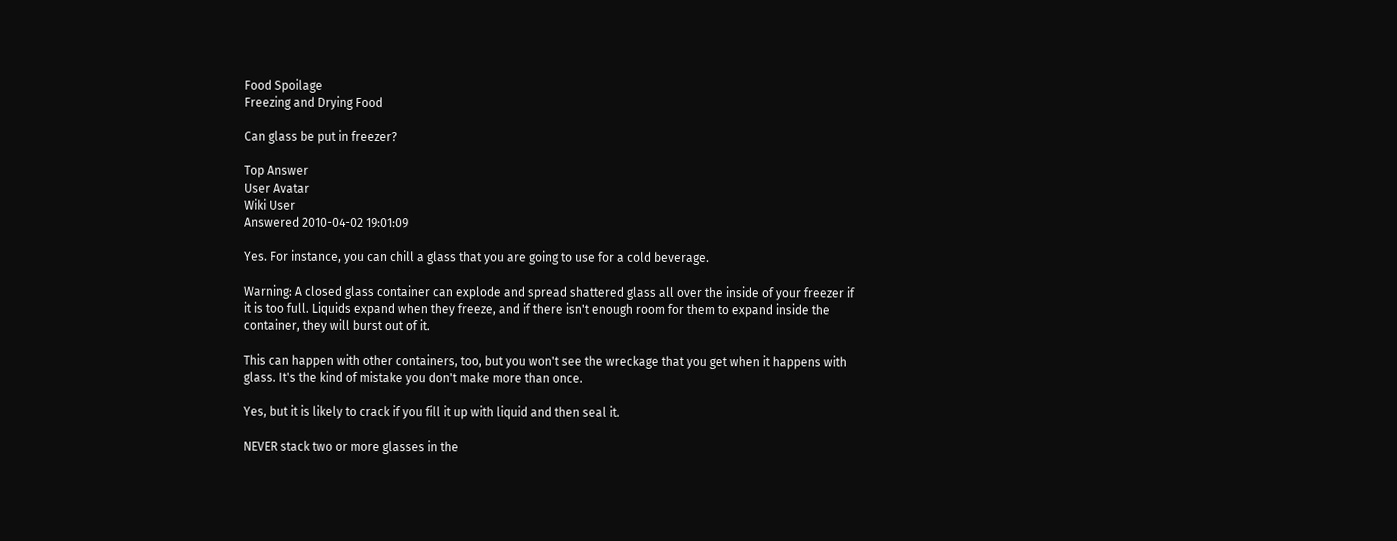Food Spoilage
Freezing and Drying Food

Can glass be put in freezer?

Top Answer
User Avatar
Wiki User
Answered 2010-04-02 19:01:09

Yes. For instance, you can chill a glass that you are going to use for a cold beverage.

Warning: A closed glass container can explode and spread shattered glass all over the inside of your freezer if it is too full. Liquids expand when they freeze, and if there isn't enough room for them to expand inside the container, they will burst out of it.

This can happen with other containers, too, but you won't see the wreckage that you get when it happens with glass. It's the kind of mistake you don't make more than once.

Yes, but it is likely to crack if you fill it up with liquid and then seal it.

NEVER stack two or more glasses in the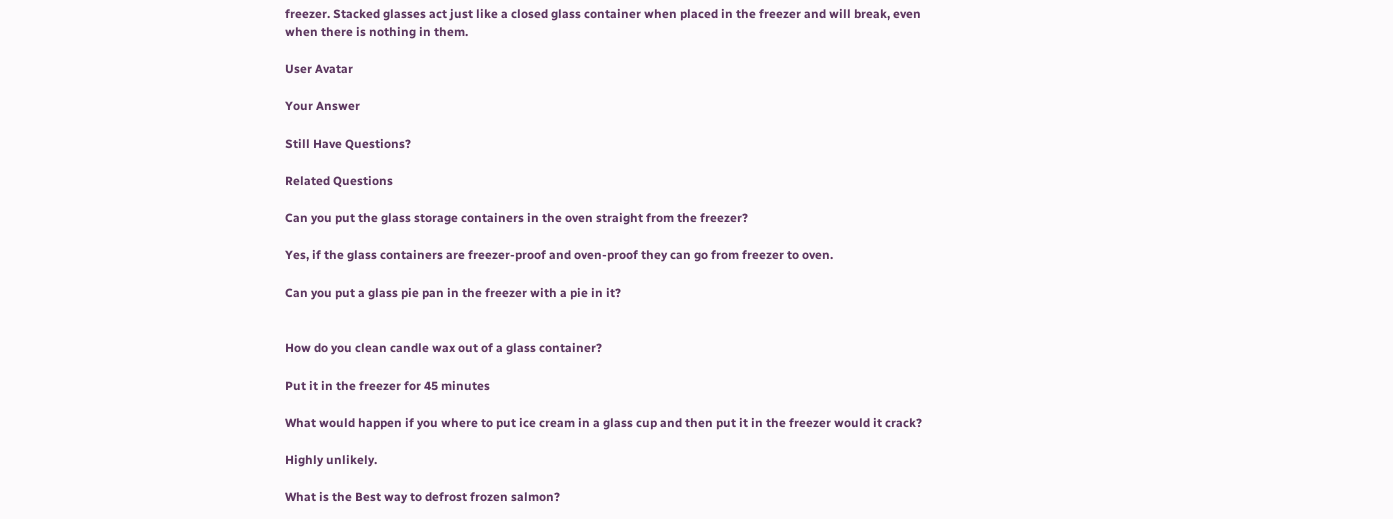freezer. Stacked glasses act just like a closed glass container when placed in the freezer and will break, even when there is nothing in them.

User Avatar

Your Answer

Still Have Questions?

Related Questions

Can you put the glass storage containers in the oven straight from the freezer?

Yes, if the glass containers are freezer-proof and oven-proof they can go from freezer to oven.

Can you put a glass pie pan in the freezer with a pie in it?


How do you clean candle wax out of a glass container?

Put it in the freezer for 45 minutes

What would happen if you where to put ice cream in a glass cup and then put it in the freezer would it crack?

Highly unlikely.

What is the Best way to defrost frozen salmon?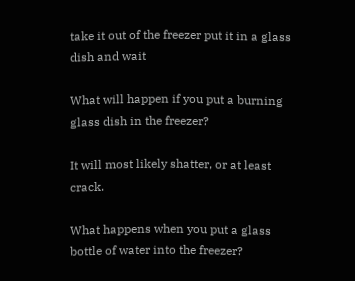take it out of the freezer put it in a glass dish and wait

What will happen if you put a burning glass dish in the freezer?

It will most likely shatter, or at least crack.

What happens when you put a glass bottle of water into the freezer?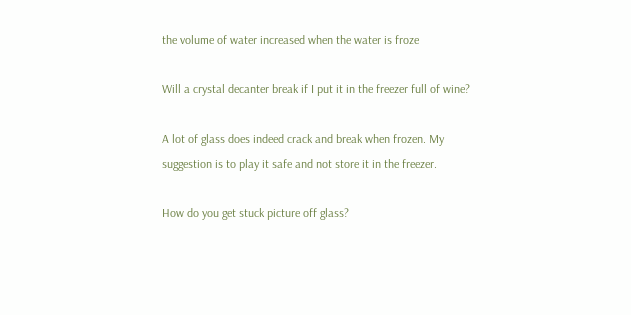the volume of water increased when the water is froze

Will a crystal decanter break if I put it in the freezer full of wine?

A lot of glass does indeed crack and break when frozen. My suggestion is to play it safe and not store it in the freezer.

How do you get stuck picture off glass?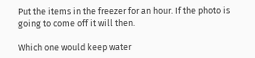Put the items in the freezer for an hour. If the photo is going to come off it will then.

Which one would keep water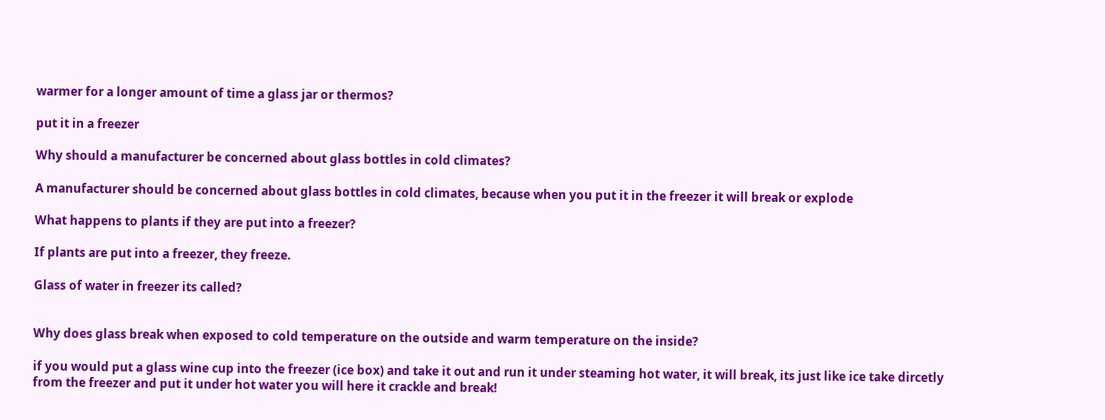warmer for a longer amount of time a glass jar or thermos?

put it in a freezer

Why should a manufacturer be concerned about glass bottles in cold climates?

A manufacturer should be concerned about glass bottles in cold climates, because when you put it in the freezer it will break or explode

What happens to plants if they are put into a freezer?

If plants are put into a freezer, they freeze.

Glass of water in freezer its called?


Why does glass break when exposed to cold temperature on the outside and warm temperature on the inside?

if you would put a glass wine cup into the freezer (ice box) and take it out and run it under steaming hot water, it will break, its just like ice take dircetly from the freezer and put it under hot water you will here it crackle and break!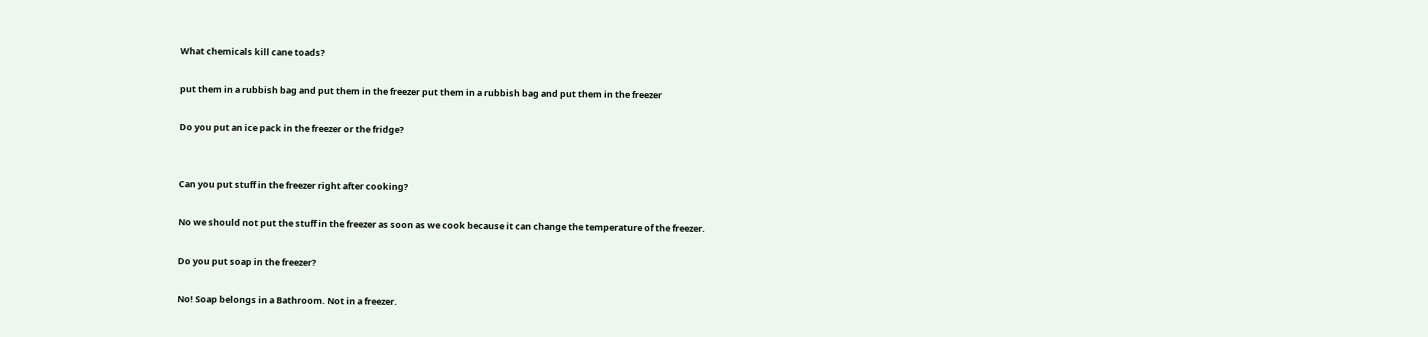What chemicals kill cane toads?

put them in a rubbish bag and put them in the freezer put them in a rubbish bag and put them in the freezer

Do you put an ice pack in the freezer or the fridge?


Can you put stuff in the freezer right after cooking?

No we should not put the stuff in the freezer as soon as we cook because it can change the temperature of the freezer.

Do you put soap in the freezer?

No! Soap belongs in a Bathroom. Not in a freezer.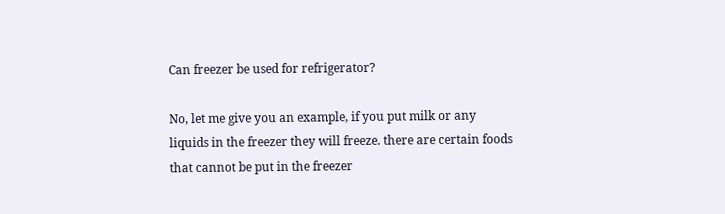Can freezer be used for refrigerator?

No, let me give you an example, if you put milk or any liquids in the freezer they will freeze. there are certain foods that cannot be put in the freezer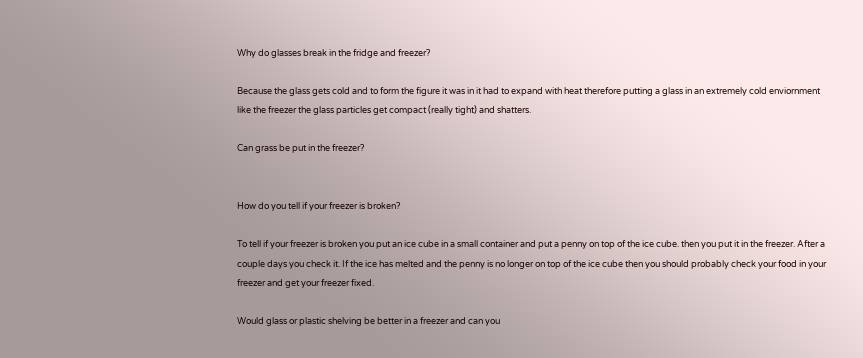Why do glasses break in the fridge and freezer?

Because the glass gets cold and to form the figure it was in it had to expand with heat therefore putting a glass in an extremely cold enviornment like the freezer the glass particles get compact (really tight) and shatters.

Can grass be put in the freezer?


How do you tell if your freezer is broken?

To tell if your freezer is broken you put an ice cube in a small container and put a penny on top of the ice cube. then you put it in the freezer. After a couple days you check it. If the ice has melted and the penny is no longer on top of the ice cube then you should probably check your food in your freezer and get your freezer fixed.

Would glass or plastic shelving be better in a freezer and can you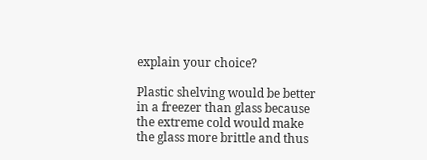explain your choice?

Plastic shelving would be better in a freezer than glass because the extreme cold would make the glass more brittle and thus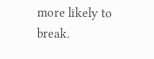more likely to break.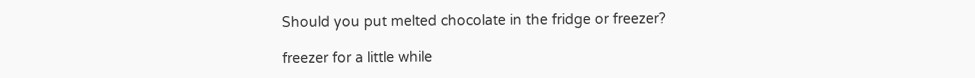Should you put melted chocolate in the fridge or freezer?

freezer for a little while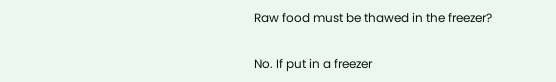Raw food must be thawed in the freezer?

No. If put in a freezer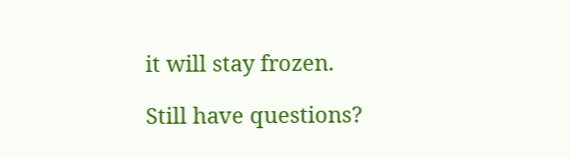it will stay frozen.

Still have questions?